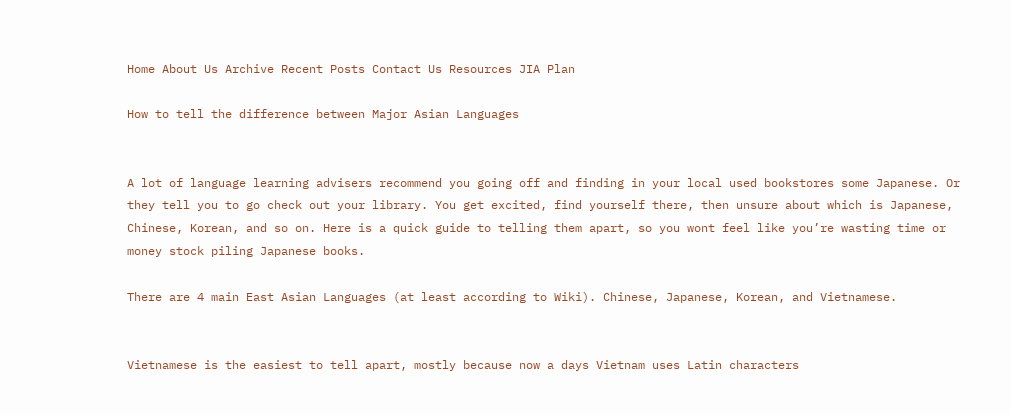Home About Us Archive Recent Posts Contact Us Resources JIA Plan

How to tell the difference between Major Asian Languages


A lot of language learning advisers recommend you going off and finding in your local used bookstores some Japanese. Or they tell you to go check out your library. You get excited, find yourself there, then unsure about which is Japanese, Chinese, Korean, and so on. Here is a quick guide to telling them apart, so you wont feel like you’re wasting time or money stock piling Japanese books.

There are 4 main East Asian Languages (at least according to Wiki). Chinese, Japanese, Korean, and Vietnamese.


Vietnamese is the easiest to tell apart, mostly because now a days Vietnam uses Latin characters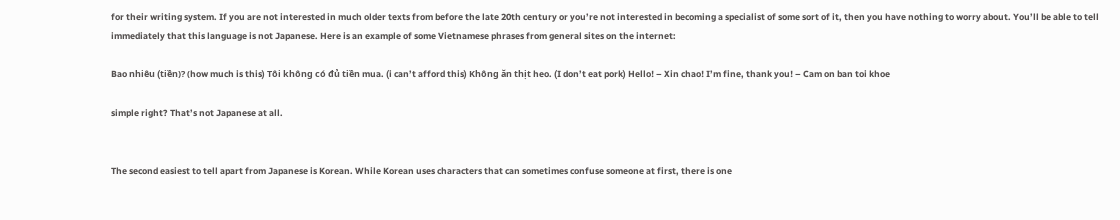for their writing system. If you are not interested in much older texts from before the late 20th century or you’re not interested in becoming a specialist of some sort of it, then you have nothing to worry about. You’ll be able to tell immediately that this language is not Japanese. Here is an example of some Vietnamese phrases from general sites on the internet:

Bao nhiêu (tiền)? (how much is this) Tôi không có đủ tiền mua. (i can’t afford this) Không ăn thịt heo. (I don’t eat pork) Hello! – Xin chao! I’m fine, thank you! – Cam on ban toi khoe

simple right? That’s not Japanese at all.


The second easiest to tell apart from Japanese is Korean. While Korean uses characters that can sometimes confuse someone at first, there is one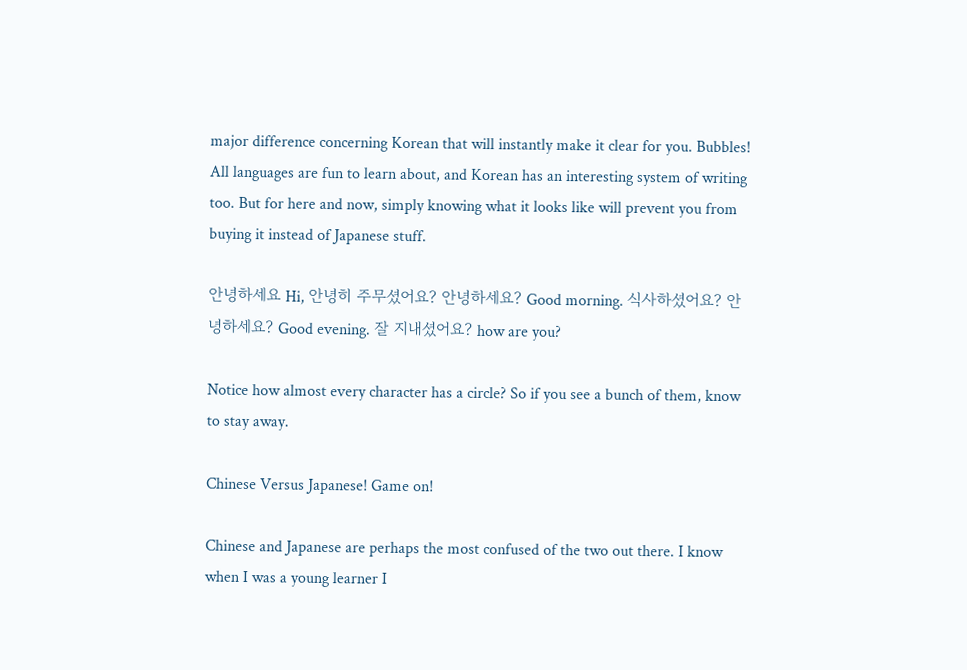major difference concerning Korean that will instantly make it clear for you. Bubbles! All languages are fun to learn about, and Korean has an interesting system of writing too. But for here and now, simply knowing what it looks like will prevent you from buying it instead of Japanese stuff.

안녕하세요 Hi, 안녕히 주무셨어요? 안녕하세요? Good morning. 식사하셨어요? 안녕하세요? Good evening. 잘 지내셨어요? how are you?

Notice how almost every character has a circle? So if you see a bunch of them, know to stay away.

Chinese Versus Japanese! Game on!

Chinese and Japanese are perhaps the most confused of the two out there. I know when I was a young learner I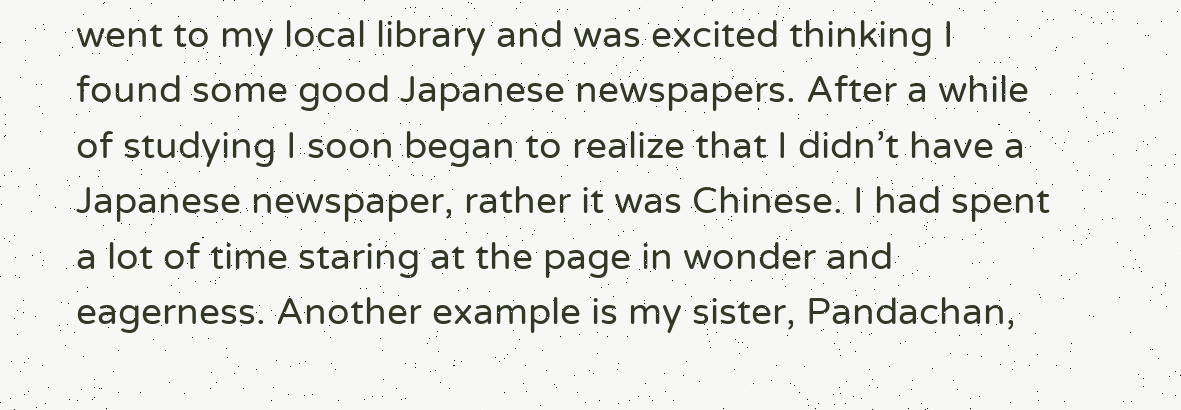went to my local library and was excited thinking I found some good Japanese newspapers. After a while of studying I soon began to realize that I didn’t have a Japanese newspaper, rather it was Chinese. I had spent a lot of time staring at the page in wonder and eagerness. Another example is my sister, Pandachan,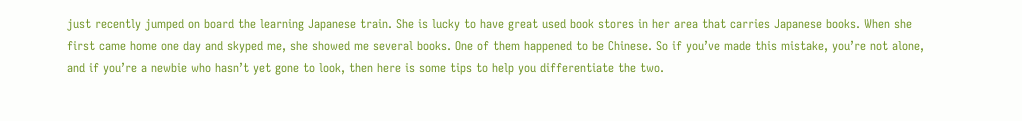just recently jumped on board the learning Japanese train. She is lucky to have great used book stores in her area that carries Japanese books. When she first came home one day and skyped me, she showed me several books. One of them happened to be Chinese. So if you’ve made this mistake, you’re not alone, and if you’re a newbie who hasn’t yet gone to look, then here is some tips to help you differentiate the two.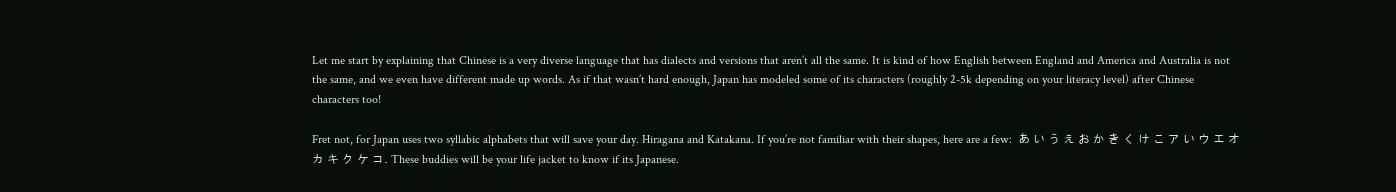Let me start by explaining that Chinese is a very diverse language that has dialects and versions that aren’t all the same. It is kind of how English between England and America and Australia is not the same, and we even have different made up words. As if that wasn’t hard enough, Japan has modeled some of its characters (roughly 2-5k depending on your literacy level) after Chinese characters too!

Fret not, for Japan uses two syllabic alphabets that will save your day. Hiragana and Katakana. If you’re not familiar with their shapes, here are a few:  あ い う え お か き く け こ ア い ウ エ オ カ キ ク ケ コ. These buddies will be your life jacket to know if its Japanese.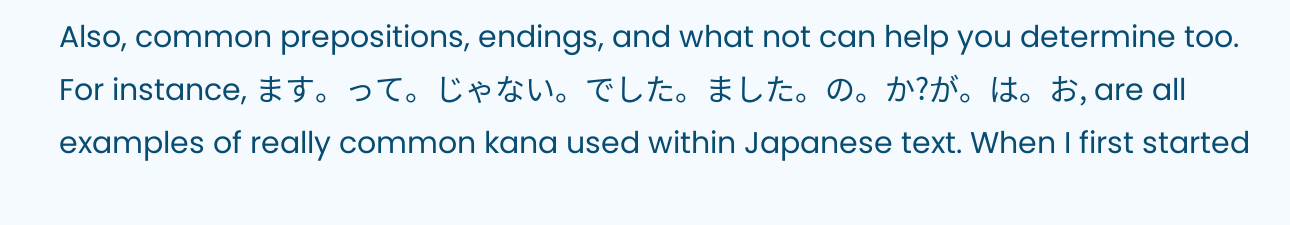Also, common prepositions, endings, and what not can help you determine too. For instance, ます。って。じゃない。でした。ました。の。か?が。は。お, are all examples of really common kana used within Japanese text. When I first started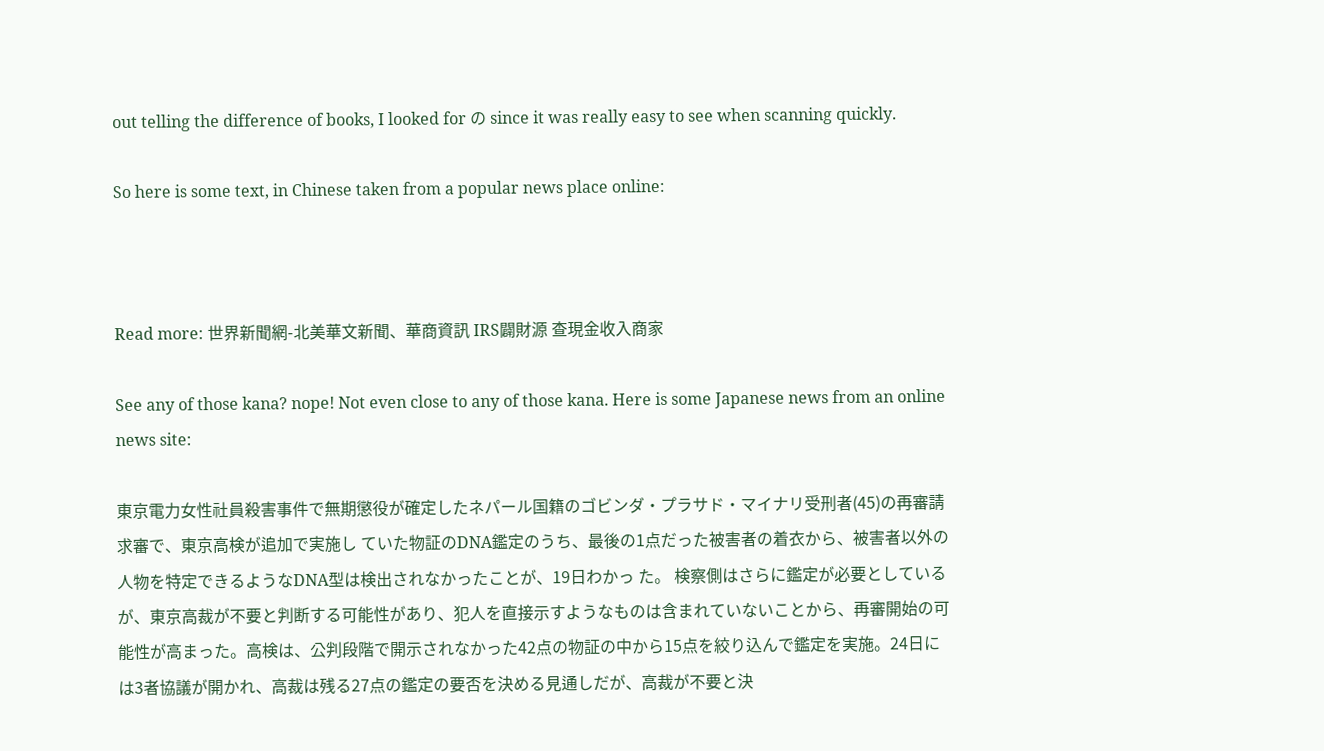out telling the difference of books, I looked for の since it was really easy to see when scanning quickly.

So here is some text, in Chinese taken from a popular news place online:



Read more: 世界新聞網-北美華文新聞、華商資訊 IRS闢財源 查現金收入商家

See any of those kana? nope! Not even close to any of those kana. Here is some Japanese news from an online news site:

東京電力女性社員殺害事件で無期懲役が確定したネパール国籍のゴビンダ・プラサド・マイナリ受刑者(45)の再審請求審で、東京高検が追加で実施し ていた物証のDNA鑑定のうち、最後の1点だった被害者の着衣から、被害者以外の人物を特定できるようなDNA型は検出されなかったことが、19日わかっ た。 検察側はさらに鑑定が必要としているが、東京高裁が不要と判断する可能性があり、犯人を直接示すようなものは含まれていないことから、再審開始の可能性が高まった。高検は、公判段階で開示されなかった42点の物証の中から15点を絞り込んで鑑定を実施。24日には3者協議が開かれ、高裁は残る27点の鑑定の要否を決める見通しだが、高裁が不要と決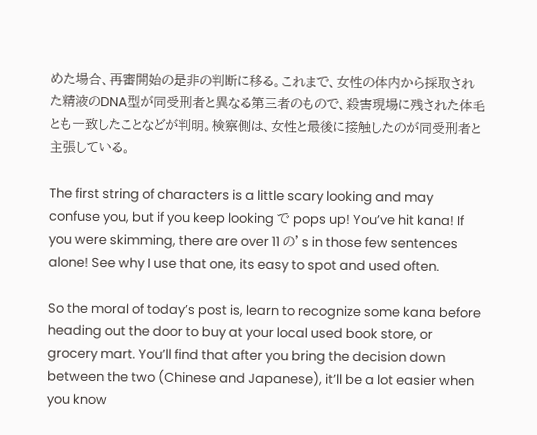めた場合、再審開始の是非の判断に移る。これまで、女性の体内から採取された精液のDNA型が同受刑者と異なる第三者のもので、殺害現場に残された体毛とも一致したことなどが判明。検察側は、女性と最後に接触したのが同受刑者と主張している。

The first string of characters is a little scary looking and may confuse you, but if you keep looking で pops up! You’ve hit kana! If you were skimming, there are over 11 の’s in those few sentences alone! See why I use that one, its easy to spot and used often.

So the moral of today’s post is, learn to recognize some kana before heading out the door to buy at your local used book store, or grocery mart. You’ll find that after you bring the decision down between the two (Chinese and Japanese), it’ll be a lot easier when you know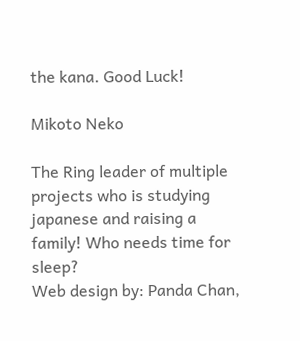the kana. Good Luck!

Mikoto Neko

The Ring leader of multiple projects who is studying japanese and raising a family! Who needs time for sleep?
Web design by: Panda Chan,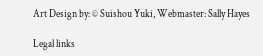Art Design by: © Suishou Yuki, Webmaster: Sally Hayes

Legal links